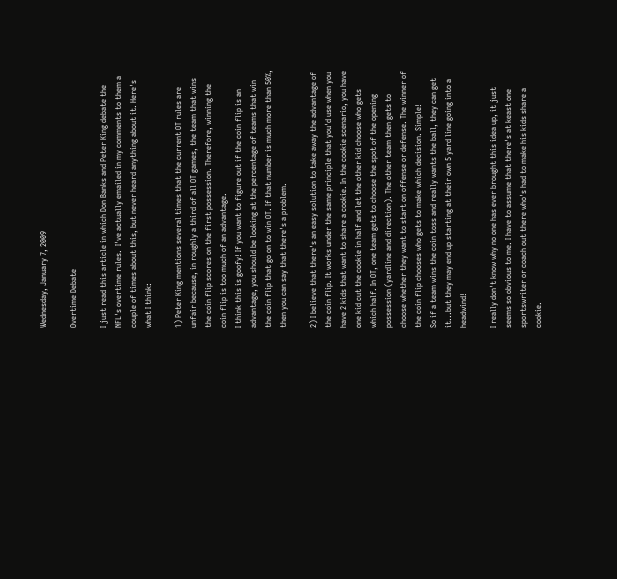Wednesday, January 7, 2009

Overtime Debate

I just read this article in which Don Banks and Peter King debate the NFL's overtime rules.  I've actually emailed in my comments to them a couple of times about this, but never heard anything about it. Here's what I think:

1) Peter King mentions several times that the current OT rules are unfair because, in roughly a third of all OT games, the team that wins the coin flip scores on the first possession. Therefore, winning the coin flip is too much of an advantage.
I think this is goofy! If you want to figure out if the coin flip is an advantage, you should be looking at the percentage of teams that win the coin flip that go on to win OT. If that number is much more than 50%, then you can say that there's a problem.

2) I believe that there's an easy solution to take away the advantage of the coin flip. It works under the same principle that you'd use when you have 2 kids that want to share a cookie. In the cookie scenario, you have one kid cut the cookie in half and let the other kid choose who gets which half. In OT, one team gets to choose the spot of the opening possession (yardline and direction). The other team then gets to choose whether they want to start on offense or defense. The winner of the coin flip chooses who gets to make which decision. Simple!
So if a team wins the coin toss and really wants the ball, they can get it...but they may end up starting at their own 5 yard line going into a headwind!

I really don't know why no one has ever brought this idea up, it just seems so obvious to me. I have to assume that there's at keast one sportswriter or coach out there who's had to make his kids share a cookie.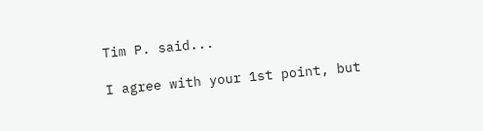Tim P. said...

I agree with your 1st point, but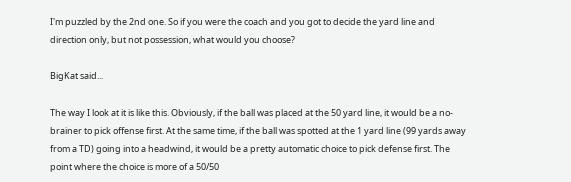I'm puzzled by the 2nd one. So if you were the coach and you got to decide the yard line and direction only, but not possession, what would you choose?

BigKat said...

The way I look at it is like this. Obviously, if the ball was placed at the 50 yard line, it would be a no-brainer to pick offense first. At the same time, if the ball was spotted at the 1 yard line (99 yards away from a TD) going into a headwind, it would be a pretty automatic choice to pick defense first. The point where the choice is more of a 50/50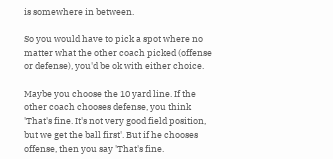is somewhere in between.

So you would have to pick a spot where no matter what the other coach picked (offense or defense), you'd be ok with either choice.

Maybe you choose the 10 yard line. If the other coach chooses defense, you think 'That's fine. It's not very good field position, but we get the ball first'. But if he chooses offense, then you say 'That's fine.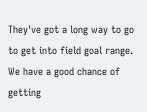They've got a long way to go to get into field goal range. We have a good chance of getting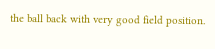the ball back with very good field position.